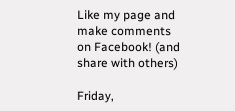Like my page and make comments on Facebook! (and share with others)

Friday,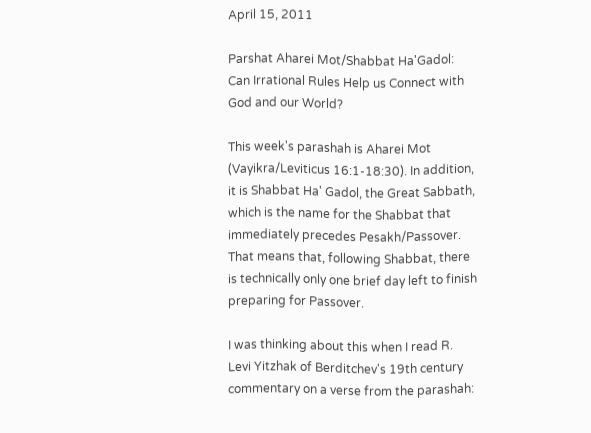April 15, 2011

Parshat Aharei Mot/Shabbat Ha'Gadol: Can Irrational Rules Help us Connect with God and our World?

This week's parashah is Aharei Mot (Vayikra/Leviticus 16:1-18:30). In addition, it is Shabbat Ha' Gadol, the Great Sabbath, which is the name for the Shabbat that immediately precedes Pesakh/Passover. That means that, following Shabbat, there is technically only one brief day left to finish preparing for Passover.

I was thinking about this when I read R. Levi Yitzhak of Berditchev's 19th century commentary on a verse from the parashah: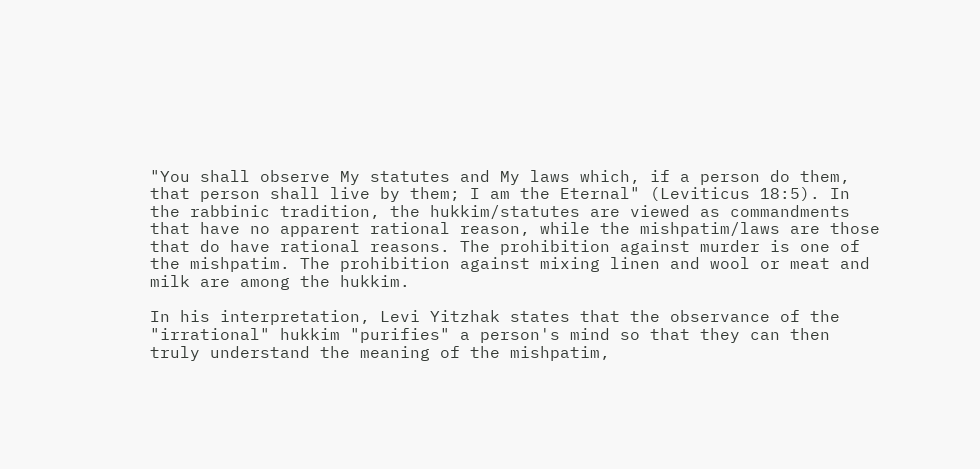"You shall observe My statutes and My laws which, if a person do them, that person shall live by them; I am the Eternal" (Leviticus 18:5). In the rabbinic tradition, the hukkim/statutes are viewed as commandments that have no apparent rational reason, while the mishpatim/laws are those that do have rational reasons. The prohibition against murder is one of the mishpatim. The prohibition against mixing linen and wool or meat and milk are among the hukkim.

In his interpretation, Levi Yitzhak states that the observance of the "irrational" hukkim "purifies" a person's mind so that they can then truly understand the meaning of the mishpatim,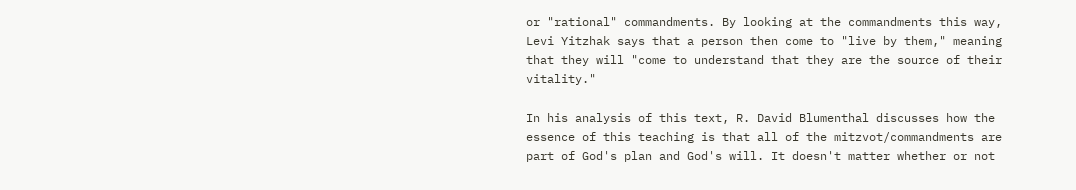or "rational" commandments. By looking at the commandments this way, Levi Yitzhak says that a person then come to "live by them," meaning that they will "come to understand that they are the source of their vitality."

In his analysis of this text, R. David Blumenthal discusses how the essence of this teaching is that all of the mitzvot/commandments are part of God's plan and God's will. It doesn't matter whether or not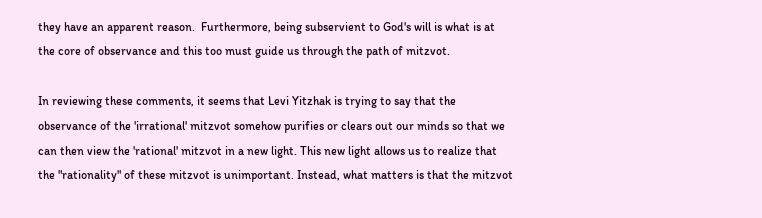they have an apparent reason.  Furthermore, being subservient to God's will is what is at the core of observance and this too must guide us through the path of mitzvot.

In reviewing these comments, it seems that Levi Yitzhak is trying to say that the observance of the 'irrational' mitzvot somehow purifies or clears out our minds so that we can then view the 'rational' mitzvot in a new light. This new light allows us to realize that the "rationality" of these mitzvot is unimportant. Instead, what matters is that the mitzvot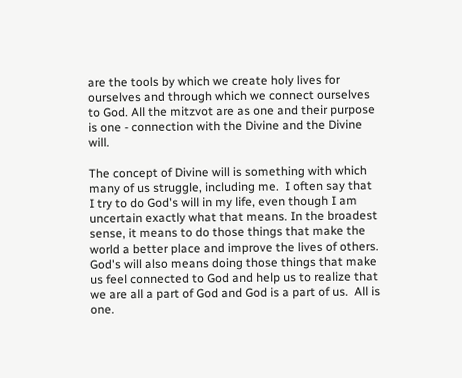are the tools by which we create holy lives for ourselves and through which we connect ourselves to God. All the mitzvot are as one and their purpose is one - connection with the Divine and the Divine will.

The concept of Divine will is something with which many of us struggle, including me.  I often say that I try to do God's will in my life, even though I am uncertain exactly what that means. In the broadest sense, it means to do those things that make the world a better place and improve the lives of others. God's will also means doing those things that make us feel connected to God and help us to realize that we are all a part of God and God is a part of us.  All is one.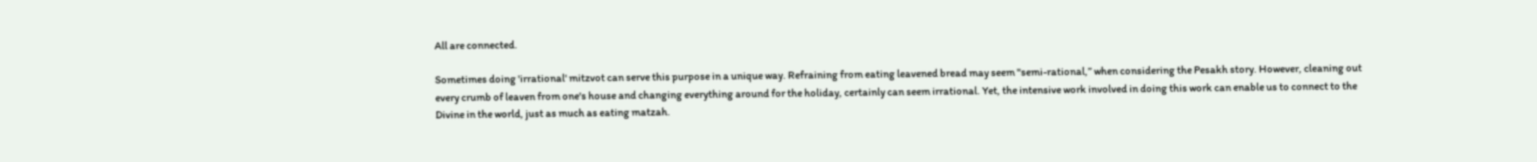All are connected.

Sometimes doing 'irrational' mitzvot can serve this purpose in a unique way. Refraining from eating leavened bread may seem "semi-rational,” when considering the Pesakh story. However, cleaning out every crumb of leaven from one's house and changing everything around for the holiday, certainly can seem irrational. Yet, the intensive work involved in doing this work can enable us to connect to the Divine in the world, just as much as eating matzah.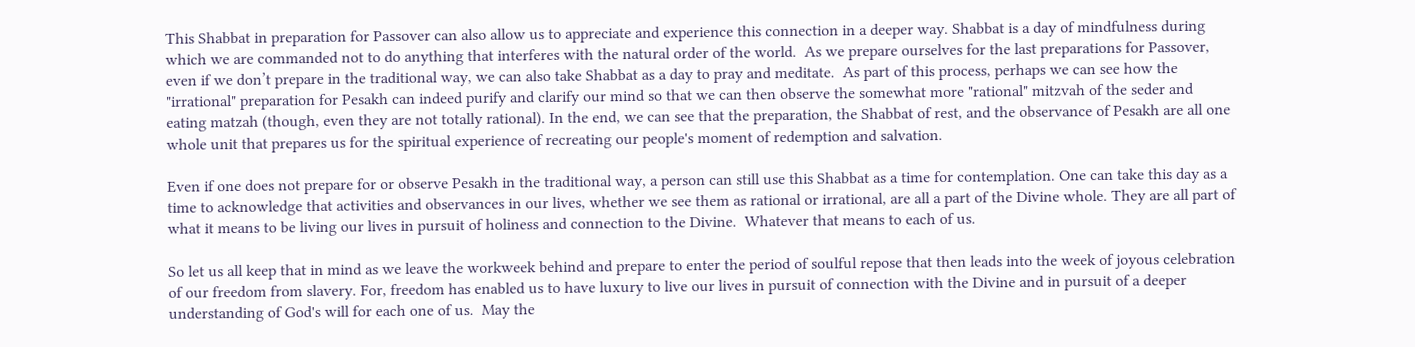This Shabbat in preparation for Passover can also allow us to appreciate and experience this connection in a deeper way. Shabbat is a day of mindfulness during which we are commanded not to do anything that interferes with the natural order of the world.  As we prepare ourselves for the last preparations for Passover, even if we don’t prepare in the traditional way, we can also take Shabbat as a day to pray and meditate.  As part of this process, perhaps we can see how the "irrational" preparation for Pesakh can indeed purify and clarify our mind so that we can then observe the somewhat more "rational" mitzvah of the seder and eating matzah (though, even they are not totally rational). In the end, we can see that the preparation, the Shabbat of rest, and the observance of Pesakh are all one whole unit that prepares us for the spiritual experience of recreating our people's moment of redemption and salvation.

Even if one does not prepare for or observe Pesakh in the traditional way, a person can still use this Shabbat as a time for contemplation. One can take this day as a time to acknowledge that activities and observances in our lives, whether we see them as rational or irrational, are all a part of the Divine whole. They are all part of what it means to be living our lives in pursuit of holiness and connection to the Divine.  Whatever that means to each of us.

So let us all keep that in mind as we leave the workweek behind and prepare to enter the period of soulful repose that then leads into the week of joyous celebration of our freedom from slavery. For, freedom has enabled us to have luxury to live our lives in pursuit of connection with the Divine and in pursuit of a deeper understanding of God's will for each one of us.  May the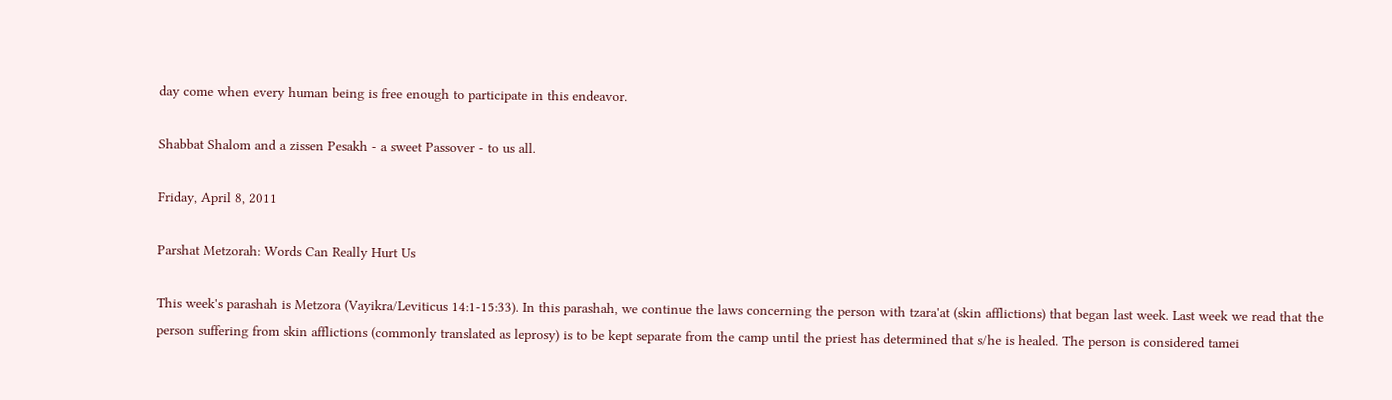day come when every human being is free enough to participate in this endeavor.

Shabbat Shalom and a zissen Pesakh - a sweet Passover - to us all.

Friday, April 8, 2011

Parshat Metzorah: Words Can Really Hurt Us

This week's parashah is Metzora (Vayikra/Leviticus 14:1-15:33). In this parashah, we continue the laws concerning the person with tzara'at (skin afflictions) that began last week. Last week we read that the person suffering from skin afflictions (commonly translated as leprosy) is to be kept separate from the camp until the priest has determined that s/he is healed. The person is considered tamei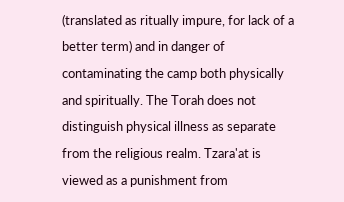(translated as ritually impure, for lack of a better term) and in danger of contaminating the camp both physically and spiritually. The Torah does not distinguish physical illness as separate from the religious realm. Tzara'at is viewed as a punishment from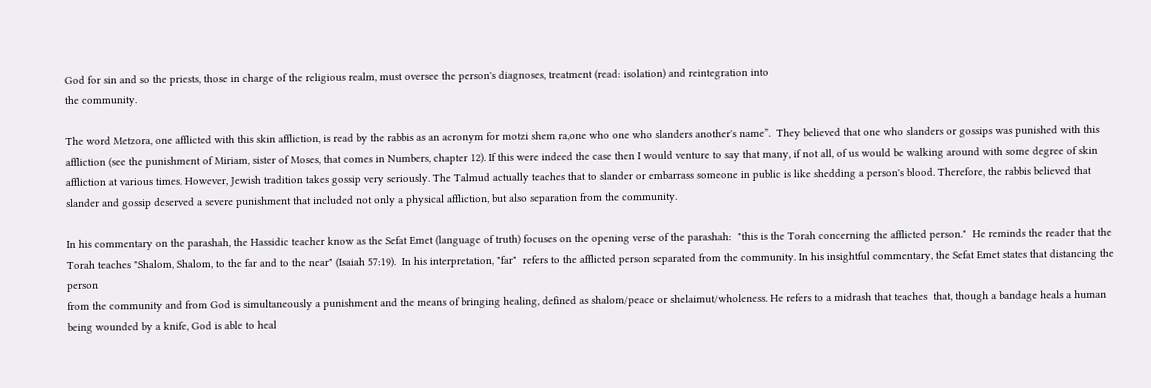God for sin and so the priests, those in charge of the religious realm, must oversee the person's diagnoses, treatment (read: isolation) and reintegration into
the community.

The word Metzora, one afflicted with this skin affliction, is read by the rabbis as an acronym for motzi shem ra,one who one who slanders another's name”.  They believed that one who slanders or gossips was punished with this affliction (see the punishment of Miriam, sister of Moses, that comes in Numbers, chapter 12). If this were indeed the case then I would venture to say that many, if not all, of us would be walking around with some degree of skin affliction at various times. However, Jewish tradition takes gossip very seriously. The Talmud actually teaches that to slander or embarrass someone in public is like shedding a person's blood. Therefore, the rabbis believed that slander and gossip deserved a severe punishment that included not only a physical affliction, but also separation from the community.

In his commentary on the parashah, the Hassidic teacher know as the Sefat Emet (language of truth) focuses on the opening verse of the parashah:  "this is the Torah concerning the afflicted person."  He reminds the reader that the Torah teaches "Shalom, Shalom, to the far and to the near" (Isaiah 57:19).  In his interpretation, "far"  refers to the afflicted person separated from the community. In his insightful commentary, the Sefat Emet states that distancing the person
from the community and from God is simultaneously a punishment and the means of bringing healing, defined as shalom/peace or shelaimut/wholeness. He refers to a midrash that teaches  that, though a bandage heals a human being wounded by a knife, God is able to heal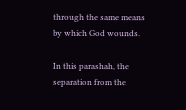through the same means by which God wounds.

In this parashah, the separation from the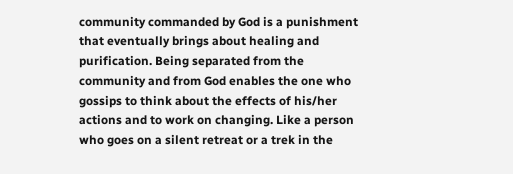community commanded by God is a punishment that eventually brings about healing and purification. Being separated from the community and from God enables the one who gossips to think about the effects of his/her actions and to work on changing. Like a person who goes on a silent retreat or a trek in the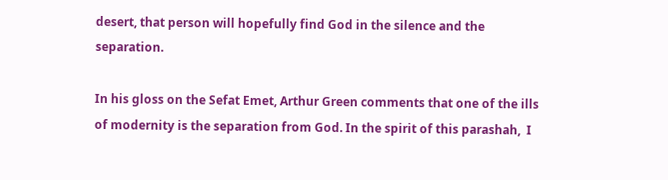desert, that person will hopefully find God in the silence and the separation.

In his gloss on the Sefat Emet, Arthur Green comments that one of the ills of modernity is the separation from God. In the spirit of this parashah,  I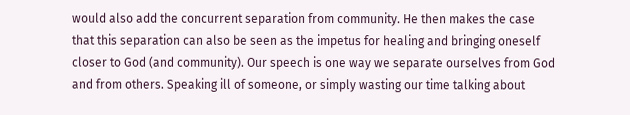would also add the concurrent separation from community. He then makes the case that this separation can also be seen as the impetus for healing and bringing oneself closer to God (and community). Our speech is one way we separate ourselves from God and from others. Speaking ill of someone, or simply wasting our time talking about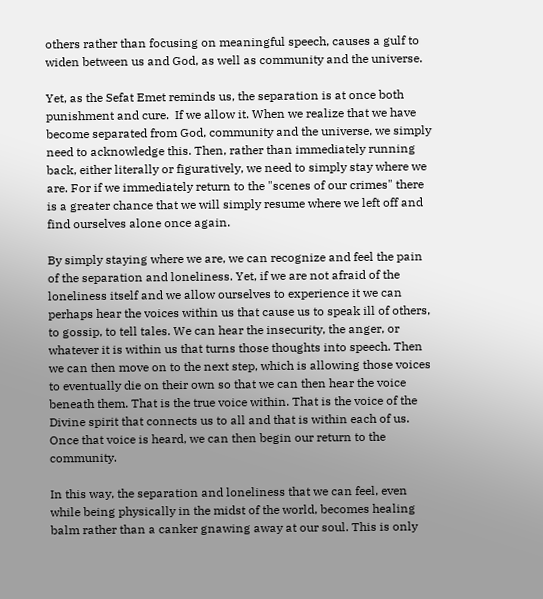others rather than focusing on meaningful speech, causes a gulf to widen between us and God, as well as community and the universe.

Yet, as the Sefat Emet reminds us, the separation is at once both punishment and cure.  If we allow it. When we realize that we have become separated from God, community and the universe, we simply need to acknowledge this. Then, rather than immediately running back, either literally or figuratively, we need to simply stay where we are. For if we immediately return to the "scenes of our crimes" there is a greater chance that we will simply resume where we left off and find ourselves alone once again.

By simply staying where we are, we can recognize and feel the pain of the separation and loneliness. Yet, if we are not afraid of the loneliness itself and we allow ourselves to experience it we can perhaps hear the voices within us that cause us to speak ill of others, to gossip, to tell tales. We can hear the insecurity, the anger, or whatever it is within us that turns those thoughts into speech. Then we can then move on to the next step, which is allowing those voices to eventually die on their own so that we can then hear the voice beneath them. That is the true voice within. That is the voice of the Divine spirit that connects us to all and that is within each of us. Once that voice is heard, we can then begin our return to the community.

In this way, the separation and loneliness that we can feel, even while being physically in the midst of the world, becomes healing balm rather than a canker gnawing away at our soul. This is only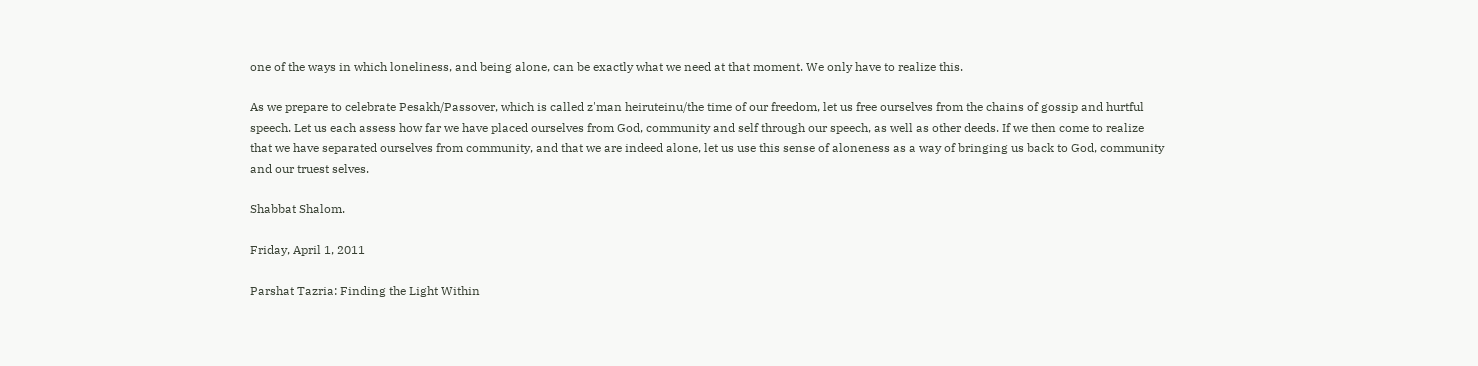one of the ways in which loneliness, and being alone, can be exactly what we need at that moment. We only have to realize this.

As we prepare to celebrate Pesakh/Passover, which is called z'man heiruteinu/the time of our freedom, let us free ourselves from the chains of gossip and hurtful speech. Let us each assess how far we have placed ourselves from God, community and self through our speech, as well as other deeds. If we then come to realize that we have separated ourselves from community, and that we are indeed alone, let us use this sense of aloneness as a way of bringing us back to God, community and our truest selves.

Shabbat Shalom.

Friday, April 1, 2011

Parshat Tazria: Finding the Light Within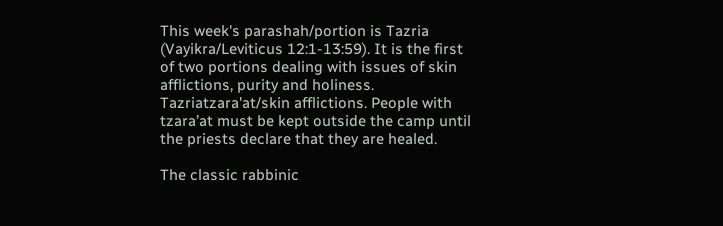This week's parashah/portion is Tazria (Vayikra/Leviticus 12:1-13:59). It is the first of two portions dealing with issues of skin afflictions, purity and holiness.   Tazriatzara'at/skin afflictions. People with tzara’at must be kept outside the camp until the priests declare that they are healed.

The classic rabbinic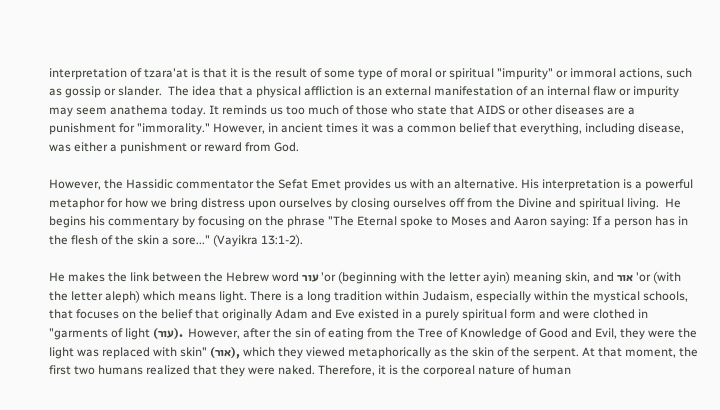interpretation of tzara'at is that it is the result of some type of moral or spiritual "impurity" or immoral actions, such as gossip or slander.  The idea that a physical affliction is an external manifestation of an internal flaw or impurity may seem anathema today. It reminds us too much of those who state that AIDS or other diseases are a punishment for "immorality." However, in ancient times it was a common belief that everything, including disease, was either a punishment or reward from God.

However, the Hassidic commentator the Sefat Emet provides us with an alternative. His interpretation is a powerful metaphor for how we bring distress upon ourselves by closing ourselves off from the Divine and spiritual living.  He begins his commentary by focusing on the phrase "The Eternal spoke to Moses and Aaron saying: If a person has in the flesh of the skin a sore..." (Vayikra 13:1-2).

He makes the link between the Hebrew word עור 'or (beginning with the letter ayin) meaning skin, and אור 'or (with the letter aleph) which means light. There is a long tradition within Judaism, especially within the mystical schools, that focuses on the belief that originally Adam and Eve existed in a purely spiritual form and were clothed in "garments of light (עור).  However, after the sin of eating from the Tree of Knowledge of Good and Evil, they were the light was replaced with skin" (אור), which they viewed metaphorically as the skin of the serpent. At that moment, the first two humans realized that they were naked. Therefore, it is the corporeal nature of human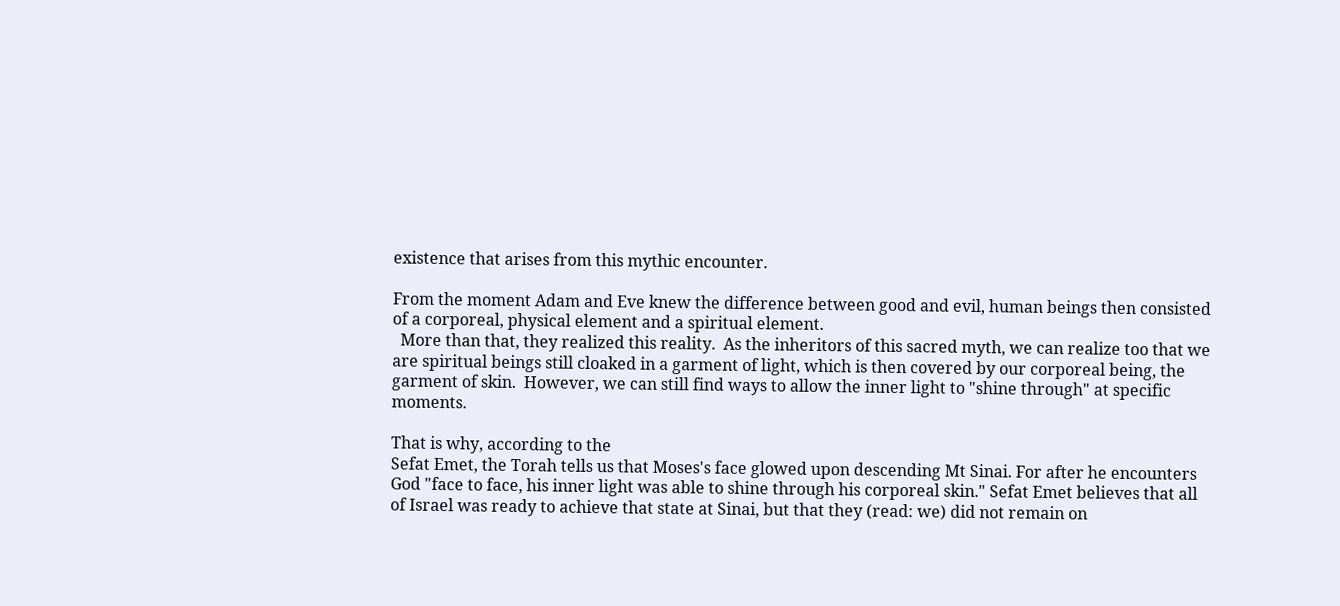existence that arises from this mythic encounter.

From the moment Adam and Eve knew the difference between good and evil, human beings then consisted of a corporeal, physical element and a spiritual element.
  More than that, they realized this reality.  As the inheritors of this sacred myth, we can realize too that we are spiritual beings still cloaked in a garment of light, which is then covered by our corporeal being, the garment of skin.  However, we can still find ways to allow the inner light to "shine through" at specific moments.

That is why, according to the
Sefat Emet, the Torah tells us that Moses's face glowed upon descending Mt Sinai. For after he encounters God "face to face, his inner light was able to shine through his corporeal skin." Sefat Emet believes that all of Israel was ready to achieve that state at Sinai, but that they (read: we) did not remain on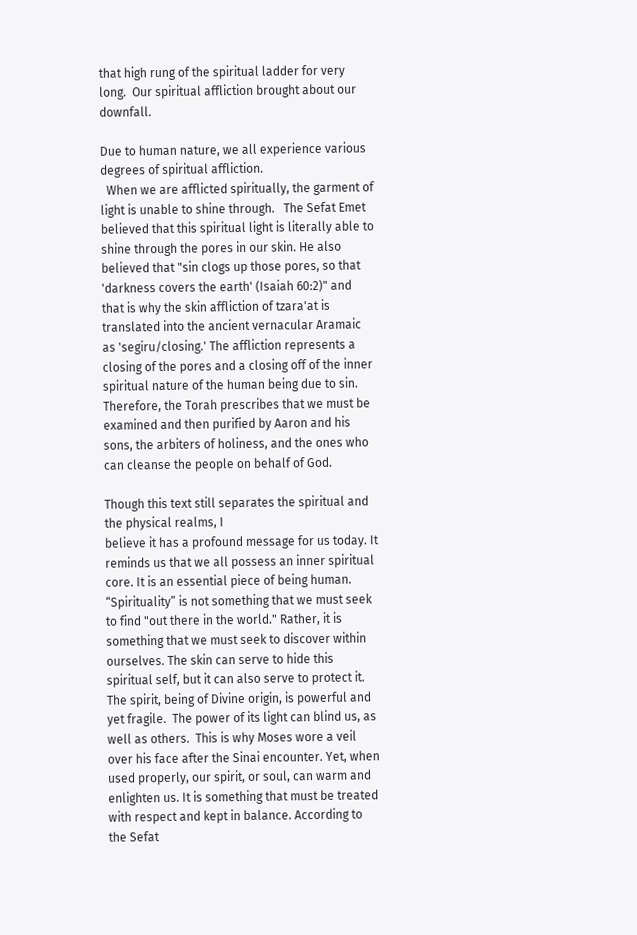that high rung of the spiritual ladder for very long.  Our spiritual affliction brought about our downfall.

Due to human nature, we all experience various degrees of spiritual affliction.
  When we are afflicted spiritually, the garment of light is unable to shine through.   The Sefat Emet believed that this spiritual light is literally able to shine through the pores in our skin. He also believed that "sin clogs up those pores, so that 'darkness covers the earth' (Isaiah 60:2)" and that is why the skin affliction of tzara'at is translated into the ancient vernacular Aramaic as 'segiru/closing.' The affliction represents a closing of the pores and a closing off of the inner spiritual nature of the human being due to sin. Therefore, the Torah prescribes that we must be examined and then purified by Aaron and his sons, the arbiters of holiness, and the ones who can cleanse the people on behalf of God.

Though this text still separates the spiritual and the physical realms, I
believe it has a profound message for us today. It reminds us that we all possess an inner spiritual core. It is an essential piece of being human.  “Spirituality” is not something that we must seek to find "out there in the world." Rather, it is something that we must seek to discover within ourselves. The skin can serve to hide this spiritual self, but it can also serve to protect it. The spirit, being of Divine origin, is powerful and yet fragile.  The power of its light can blind us, as well as others.  This is why Moses wore a veil over his face after the Sinai encounter. Yet, when used properly, our spirit, or soul, can warm and enlighten us. It is something that must be treated with respect and kept in balance. According to the Sefat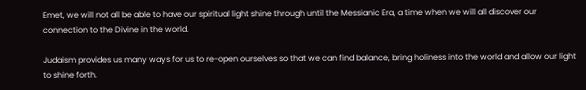Emet, we will not all be able to have our spiritual light shine through until the Messianic Era, a time when we will all discover our connection to the Divine in the world.

Judaism provides us many ways for us to re-open ourselves so that we can find balance, bring holiness into the world and allow our light to shine forth.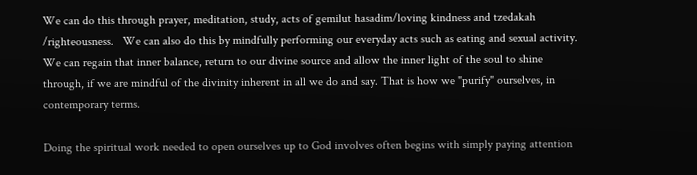We can do this through prayer, meditation, study, acts of gemilut hasadim/loving kindness and tzedakah /righteousness.   We can also do this by mindfully performing our everyday acts such as eating and sexual activity.  We can regain that inner balance, return to our divine source and allow the inner light of the soul to shine through, if we are mindful of the divinity inherent in all we do and say. That is how we "purify" ourselves, in contemporary terms.

Doing the spiritual work needed to open ourselves up to God involves often begins with simply paying attention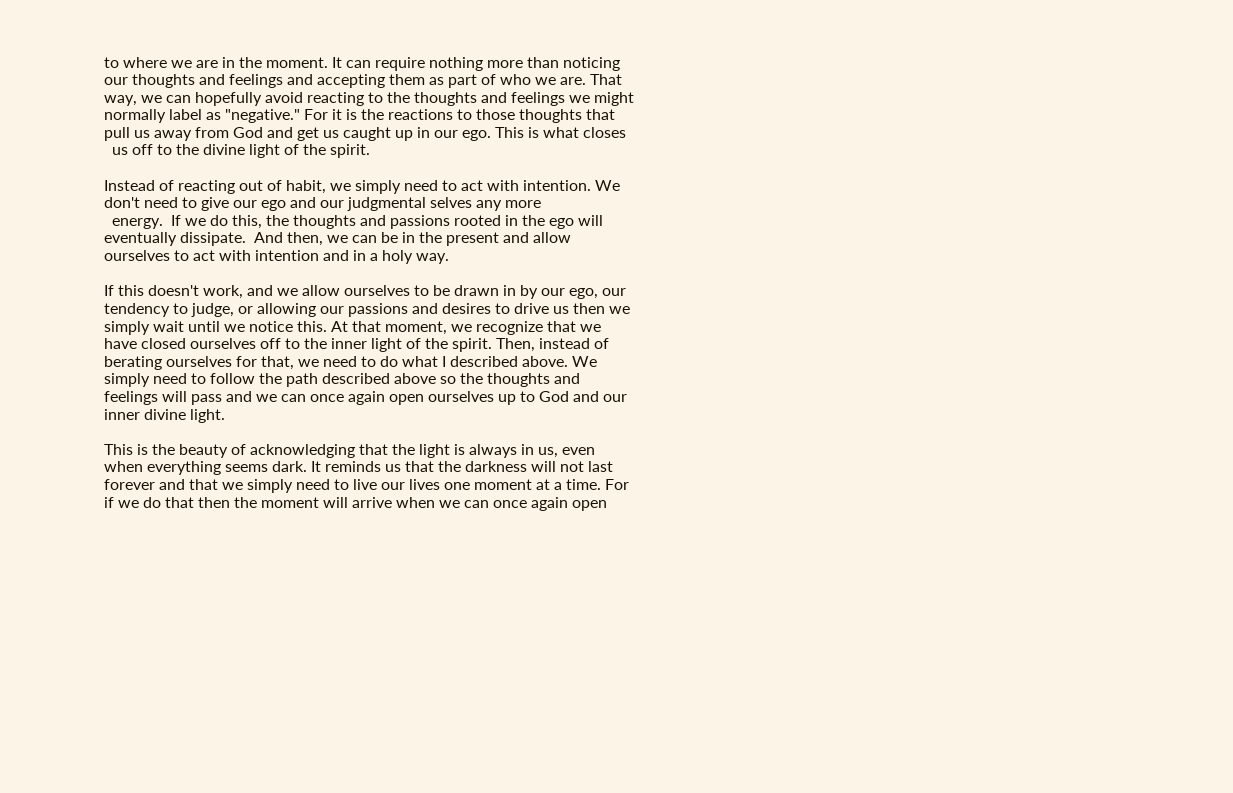to where we are in the moment. It can require nothing more than noticing our thoughts and feelings and accepting them as part of who we are. That way, we can hopefully avoid reacting to the thoughts and feelings we might normally label as "negative." For it is the reactions to those thoughts that pull us away from God and get us caught up in our ego. This is what closes
  us off to the divine light of the spirit.

Instead of reacting out of habit, we simply need to act with intention. We don't need to give our ego and our judgmental selves any more
  energy.  If we do this, the thoughts and passions rooted in the ego will eventually dissipate.  And then, we can be in the present and allow ourselves to act with intention and in a holy way.

If this doesn't work, and we allow ourselves to be drawn in by our ego, our tendency to judge, or allowing our passions and desires to drive us then we simply wait until we notice this. At that moment, we recognize that we have closed ourselves off to the inner light of the spirit. Then, instead of berating ourselves for that, we need to do what I described above. We simply need to follow the path described above so the thoughts and feelings will pass and we can once again open ourselves up to God and our inner divine light.

This is the beauty of acknowledging that the light is always in us, even when everything seems dark. It reminds us that the darkness will not last forever and that we simply need to live our lives one moment at a time. For if we do that then the moment will arrive when we can once again open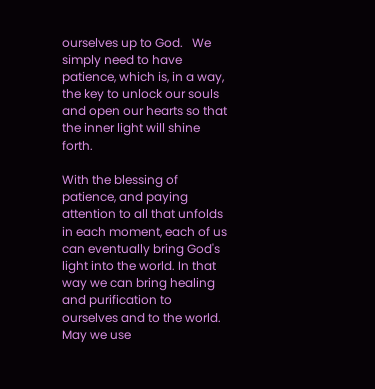ourselves up to God.   We simply need to have patience, which is, in a way, the key to unlock our souls and open our hearts so that the inner light will shine forth.

With the blessing of patience, and paying attention to all that unfolds in each moment, each of us can eventually bring God's light into the world. In that way we can bring healing and purification to ourselves and to the world. May we use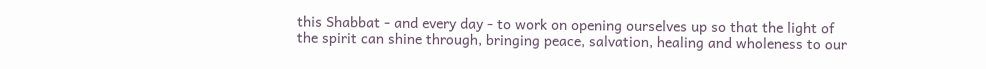this Shabbat - and every day - to work on opening ourselves up so that the light of the spirit can shine through, bringing peace, salvation, healing and wholeness to our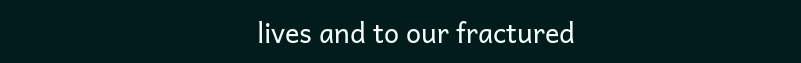lives and to our fractured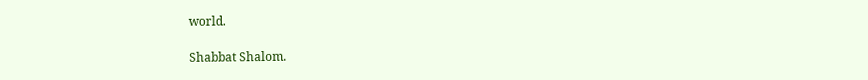world.

Shabbat Shalom.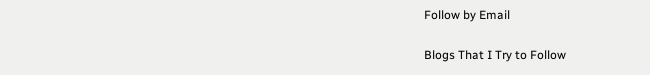Follow by Email

Blogs That I Try to Follow